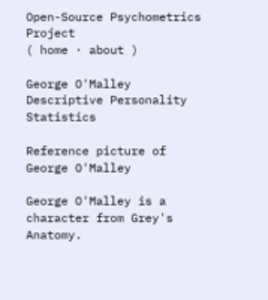Open-Source Psychometrics Project
( home · about )

George O'Malley Descriptive Personality Statistics

Reference picture of George O'Malley

George O'Malley is a character from Grey's Anatomy.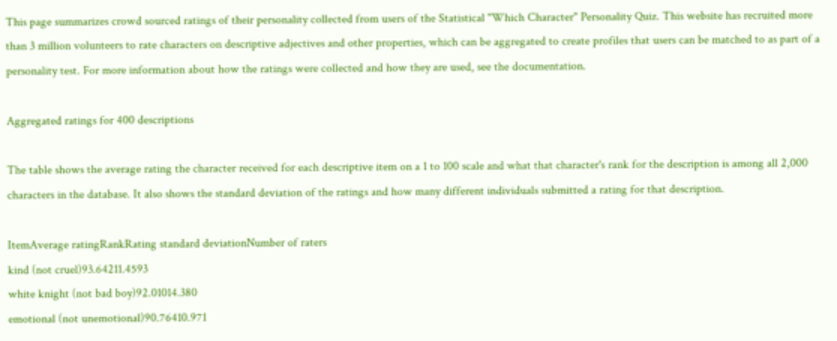This page summarizes crowd sourced ratings of their personality collected from users of the Statistical "Which Character" Personality Quiz. This website has recruited more than 3 million volunteers to rate characters on descriptive adjectives and other properties, which can be aggregated to create profiles that users can be matched to as part of a personality test. For more information about how the ratings were collected and how they are used, see the documentation.

Aggregated ratings for 400 descriptions

The table shows the average rating the character received for each descriptive item on a 1 to 100 scale and what that character's rank for the description is among all 2,000 characters in the database. It also shows the standard deviation of the ratings and how many different individuals submitted a rating for that description.

ItemAverage ratingRankRating standard deviationNumber of raters
kind (not cruel)93.64211.4593
white knight (not bad boy)92.01014.380
emotional (not unemotional)90.76410.971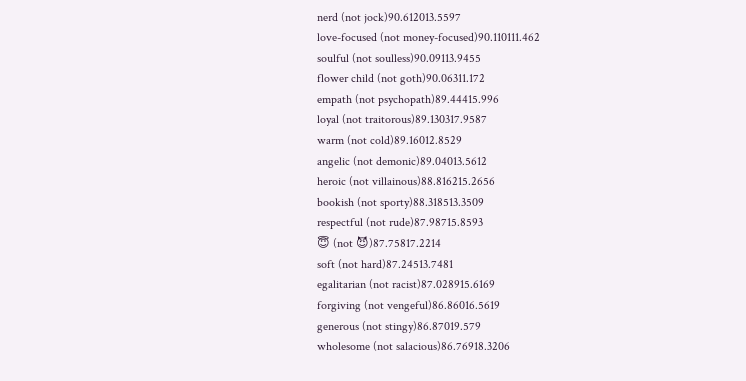nerd (not jock)90.612013.5597
love-focused (not money-focused)90.110111.462
soulful (not soulless)90.09113.9455
flower child (not goth)90.06311.172
empath (not psychopath)89.44415.996
loyal (not traitorous)89.130317.9587
warm (not cold)89.16012.8529
angelic (not demonic)89.04013.5612
heroic (not villainous)88.816215.2656
bookish (not sporty)88.318513.3509
respectful (not rude)87.98715.8593
😇 (not 😈)87.75817.2214
soft (not hard)87.24513.7481
egalitarian (not racist)87.028915.6169
forgiving (not vengeful)86.86016.5619
generous (not stingy)86.87019.579
wholesome (not salacious)86.76918.3206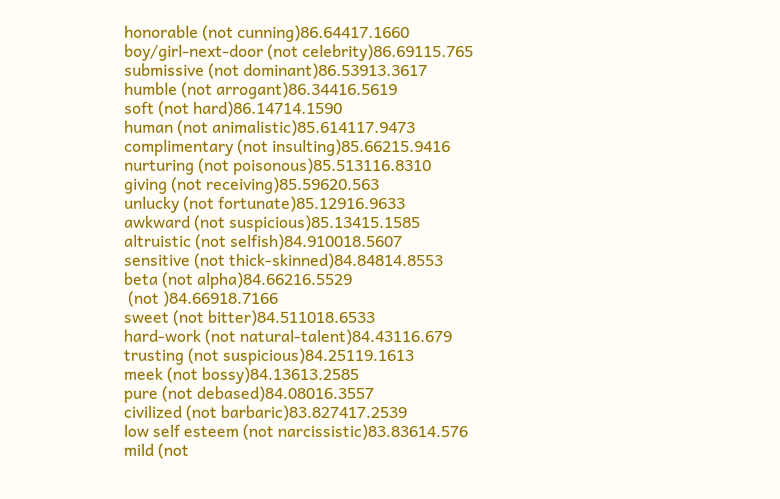honorable (not cunning)86.64417.1660
boy/girl-next-door (not celebrity)86.69115.765
submissive (not dominant)86.53913.3617
humble (not arrogant)86.34416.5619
soft (not hard)86.14714.1590
human (not animalistic)85.614117.9473
complimentary (not insulting)85.66215.9416
nurturing (not poisonous)85.513116.8310
giving (not receiving)85.59620.563
unlucky (not fortunate)85.12916.9633
awkward (not suspicious)85.13415.1585
altruistic (not selfish)84.910018.5607
sensitive (not thick-skinned)84.84814.8553
beta (not alpha)84.66216.5529
 (not )84.66918.7166
sweet (not bitter)84.511018.6533
hard-work (not natural-talent)84.43116.679
trusting (not suspicious)84.25119.1613
meek (not bossy)84.13613.2585
pure (not debased)84.08016.3557
civilized (not barbaric)83.827417.2539
low self esteem (not narcissistic)83.83614.576
mild (not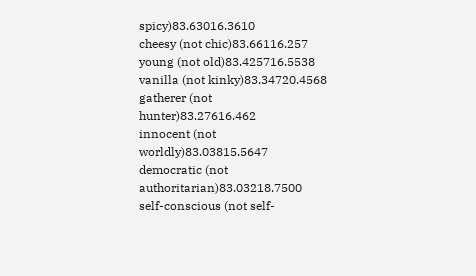spicy)83.63016.3610
cheesy (not chic)83.66116.257
young (not old)83.425716.5538
vanilla (not kinky)83.34720.4568
gatherer (not hunter)83.27616.462
innocent (not worldly)83.03815.5647
democratic (not authoritarian)83.03218.7500
self-conscious (not self-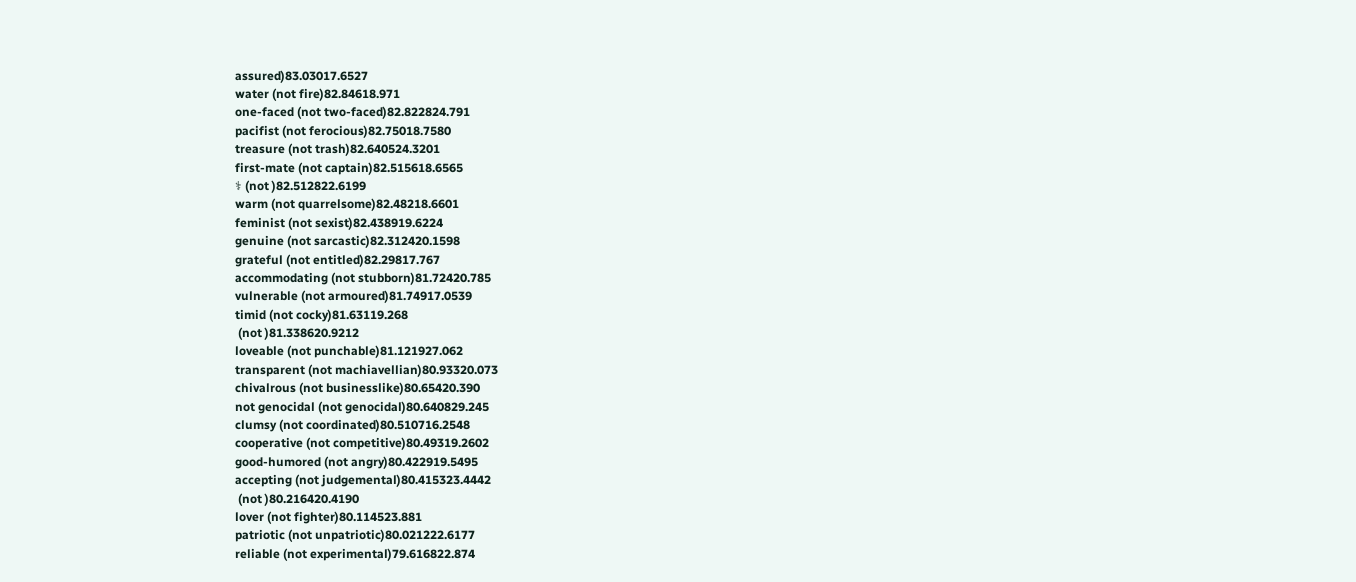assured)83.03017.6527
water (not fire)82.84618.971
one-faced (not two-faced)82.822824.791
pacifist (not ferocious)82.75018.7580
treasure (not trash)82.640524.3201
first-mate (not captain)82.515618.6565
⚕ (not )82.512822.6199
warm (not quarrelsome)82.48218.6601
feminist (not sexist)82.438919.6224
genuine (not sarcastic)82.312420.1598
grateful (not entitled)82.29817.767
accommodating (not stubborn)81.72420.785
vulnerable (not armoured)81.74917.0539
timid (not cocky)81.63119.268
 (not )81.338620.9212
loveable (not punchable)81.121927.062
transparent (not machiavellian)80.93320.073
chivalrous (not businesslike)80.65420.390
not genocidal (not genocidal)80.640829.245
clumsy (not coordinated)80.510716.2548
cooperative (not competitive)80.49319.2602
good-humored (not angry)80.422919.5495
accepting (not judgemental)80.415323.4442
 (not )80.216420.4190
lover (not fighter)80.114523.881
patriotic (not unpatriotic)80.021222.6177
reliable (not experimental)79.616822.874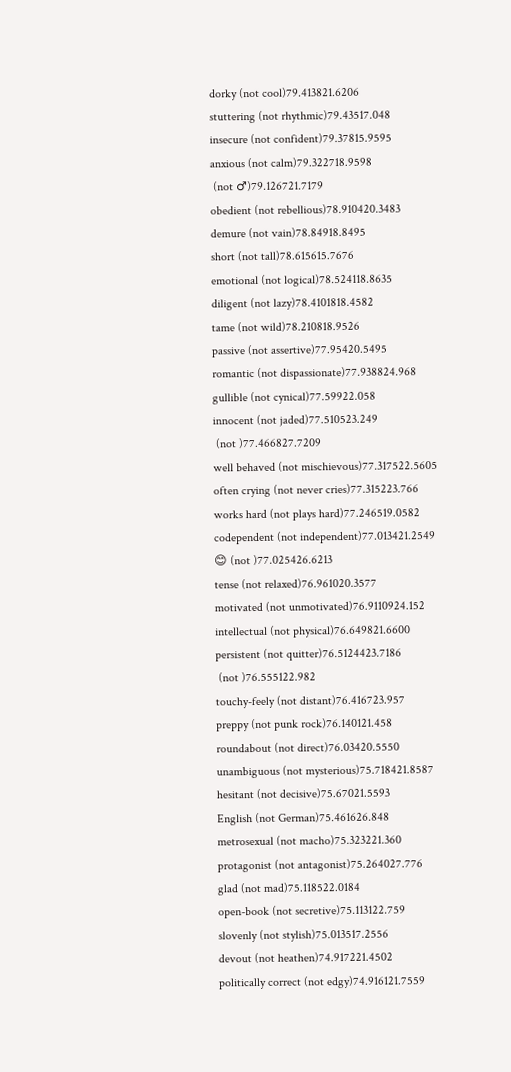dorky (not cool)79.413821.6206
stuttering (not rhythmic)79.43517.048
insecure (not confident)79.37815.9595
anxious (not calm)79.322718.9598
 (not ♂)79.126721.7179
obedient (not rebellious)78.910420.3483
demure (not vain)78.84918.8495
short (not tall)78.615615.7676
emotional (not logical)78.524118.8635
diligent (not lazy)78.4101818.4582
tame (not wild)78.210818.9526
passive (not assertive)77.95420.5495
romantic (not dispassionate)77.938824.968
gullible (not cynical)77.59922.058
innocent (not jaded)77.510523.249
 (not )77.466827.7209
well behaved (not mischievous)77.317522.5605
often crying (not never cries)77.315223.766
works hard (not plays hard)77.246519.0582
codependent (not independent)77.013421.2549
😊 (not )77.025426.6213
tense (not relaxed)76.961020.3577
motivated (not unmotivated)76.9110924.152
intellectual (not physical)76.649821.6600
persistent (not quitter)76.5124423.7186
 (not )76.555122.982
touchy-feely (not distant)76.416723.957
preppy (not punk rock)76.140121.458
roundabout (not direct)76.03420.5550
unambiguous (not mysterious)75.718421.8587
hesitant (not decisive)75.67021.5593
English (not German)75.461626.848
metrosexual (not macho)75.323221.360
protagonist (not antagonist)75.264027.776
glad (not mad)75.118522.0184
open-book (not secretive)75.113122.759
slovenly (not stylish)75.013517.2556
devout (not heathen)74.917221.4502
politically correct (not edgy)74.916121.7559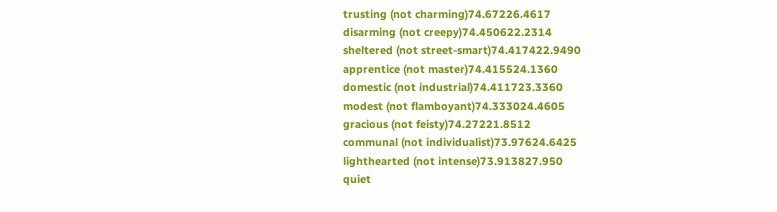trusting (not charming)74.67226.4617
disarming (not creepy)74.450622.2314
sheltered (not street-smart)74.417422.9490
apprentice (not master)74.415524.1360
domestic (not industrial)74.411723.3360
modest (not flamboyant)74.333024.4605
gracious (not feisty)74.27221.8512
communal (not individualist)73.97624.6425
lighthearted (not intense)73.913827.950
quiet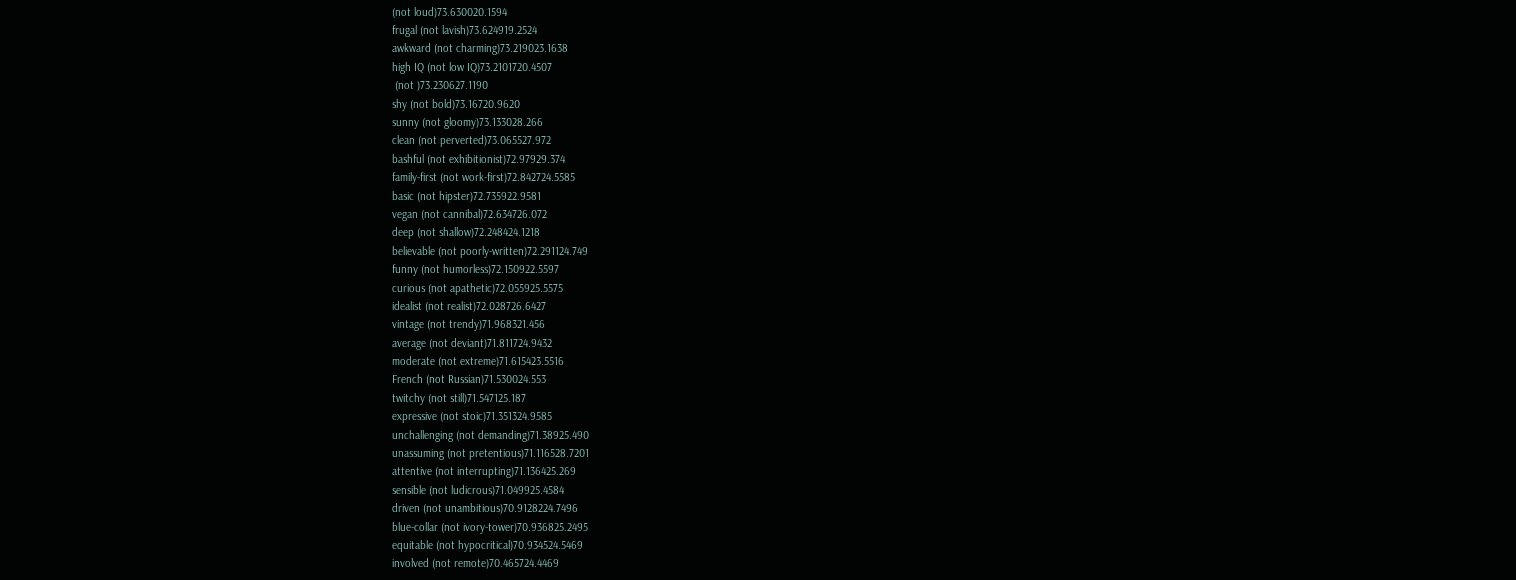(not loud)73.630020.1594
frugal (not lavish)73.624919.2524
awkward (not charming)73.219023.1638
high IQ (not low IQ)73.2101720.4507
 (not )73.230627.1190
shy (not bold)73.16720.9620
sunny (not gloomy)73.133028.266
clean (not perverted)73.065527.972
bashful (not exhibitionist)72.97929.374
family-first (not work-first)72.842724.5585
basic (not hipster)72.735922.9581
vegan (not cannibal)72.634726.072
deep (not shallow)72.248424.1218
believable (not poorly-written)72.291124.749
funny (not humorless)72.150922.5597
curious (not apathetic)72.055925.5575
idealist (not realist)72.028726.6427
vintage (not trendy)71.968321.456
average (not deviant)71.811724.9432
moderate (not extreme)71.615423.5516
French (not Russian)71.530024.553
twitchy (not still)71.547125.187
expressive (not stoic)71.351324.9585
unchallenging (not demanding)71.38925.490
unassuming (not pretentious)71.116528.7201
attentive (not interrupting)71.136425.269
sensible (not ludicrous)71.049925.4584
driven (not unambitious)70.9128224.7496
blue-collar (not ivory-tower)70.936825.2495
equitable (not hypocritical)70.934524.5469
involved (not remote)70.465724.4469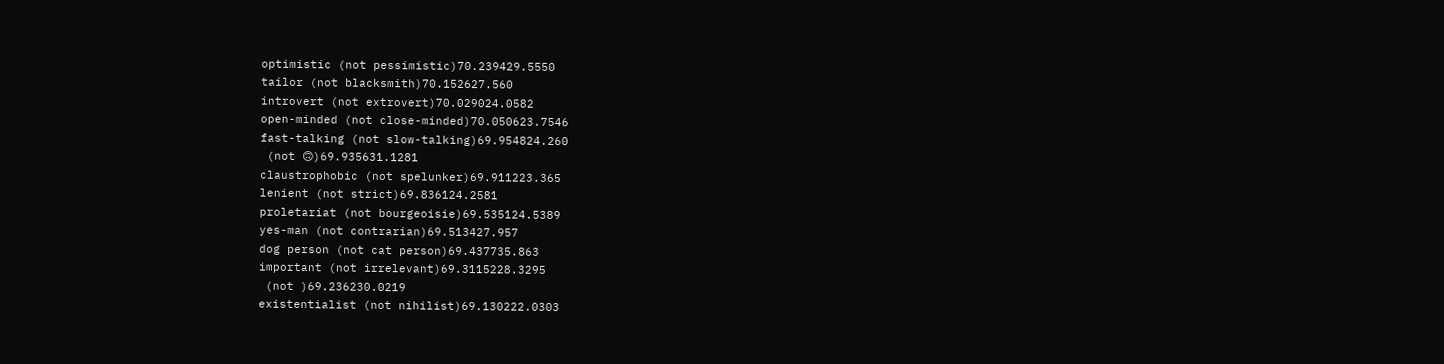optimistic (not pessimistic)70.239429.5550
tailor (not blacksmith)70.152627.560
introvert (not extrovert)70.029024.0582
open-minded (not close-minded)70.050623.7546
fast-talking (not slow-talking)69.954824.260
 (not 🙃)69.935631.1281
claustrophobic (not spelunker)69.911223.365
lenient (not strict)69.836124.2581
proletariat (not bourgeoisie)69.535124.5389
yes-man (not contrarian)69.513427.957
dog person (not cat person)69.437735.863
important (not irrelevant)69.3115228.3295
 (not )69.236230.0219
existentialist (not nihilist)69.130222.0303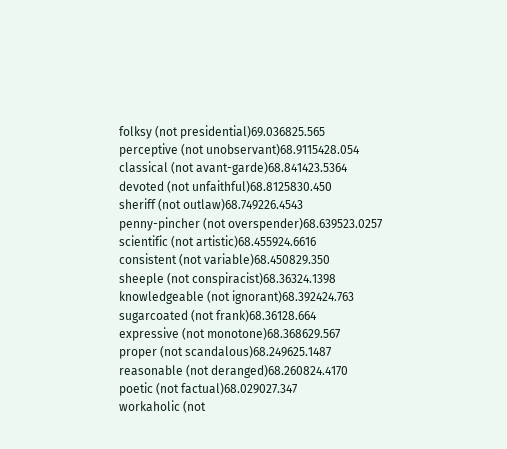folksy (not presidential)69.036825.565
perceptive (not unobservant)68.9115428.054
classical (not avant-garde)68.841423.5364
devoted (not unfaithful)68.8125830.450
sheriff (not outlaw)68.749226.4543
penny-pincher (not overspender)68.639523.0257
scientific (not artistic)68.455924.6616
consistent (not variable)68.450829.350
sheeple (not conspiracist)68.36324.1398
knowledgeable (not ignorant)68.392424.763
sugarcoated (not frank)68.36128.664
expressive (not monotone)68.368629.567
proper (not scandalous)68.249625.1487
reasonable (not deranged)68.260824.4170
poetic (not factual)68.029027.347
workaholic (not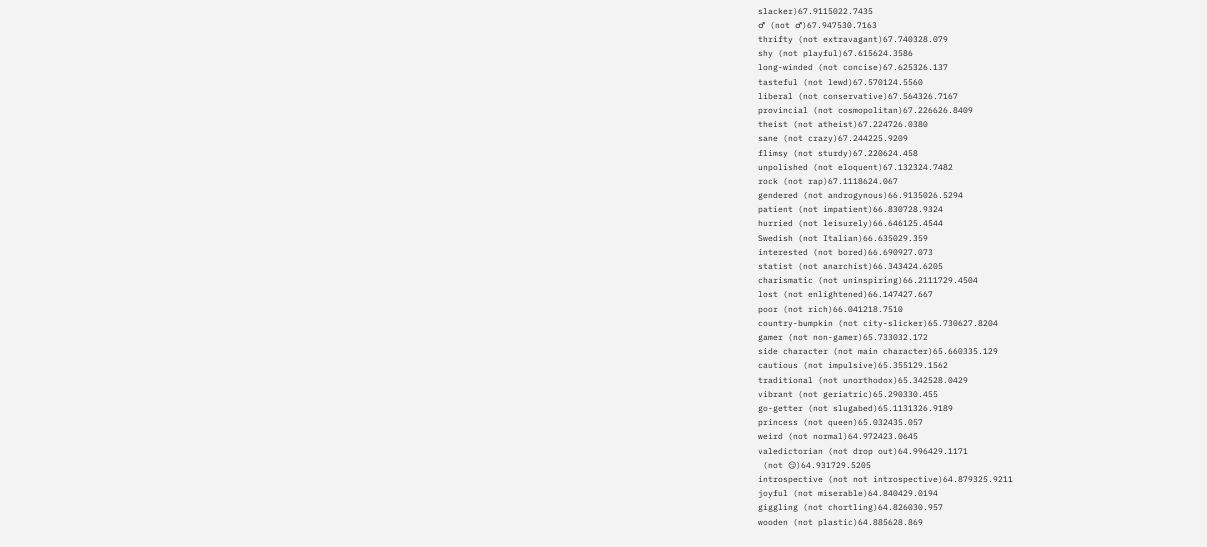slacker)67.9115022.7435
♂ (not ♂)67.947530.7163
thrifty (not extravagant)67.740328.079
shy (not playful)67.615624.3586
long-winded (not concise)67.625326.137
tasteful (not lewd)67.570124.5560
liberal (not conservative)67.564326.7167
provincial (not cosmopolitan)67.226626.8409
theist (not atheist)67.224726.0380
sane (not crazy)67.244225.9209
flimsy (not sturdy)67.220624.458
unpolished (not eloquent)67.132324.7482
rock (not rap)67.1118624.067
gendered (not androgynous)66.9135026.5294
patient (not impatient)66.830728.9324
hurried (not leisurely)66.646125.4544
Swedish (not Italian)66.635029.359
interested (not bored)66.690927.073
statist (not anarchist)66.343424.6205
charismatic (not uninspiring)66.2111729.4504
lost (not enlightened)66.147427.667
poor (not rich)66.041218.7510
country-bumpkin (not city-slicker)65.730627.8204
gamer (not non-gamer)65.733032.172
side character (not main character)65.660335.129
cautious (not impulsive)65.355129.1562
traditional (not unorthodox)65.342528.0429
vibrant (not geriatric)65.290330.455
go-getter (not slugabed)65.1131326.9189
princess (not queen)65.032435.057
weird (not normal)64.972423.0645
valedictorian (not drop out)64.996429.1171
 (not 😏)64.931729.5205
introspective (not not introspective)64.879325.9211
joyful (not miserable)64.840429.0194
giggling (not chortling)64.826030.957
wooden (not plastic)64.885628.869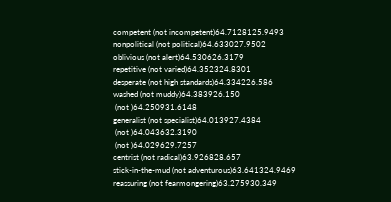competent (not incompetent)64.7128125.9493
nonpolitical (not political)64.633027.9502
oblivious (not alert)64.530626.3179
repetitive (not varied)64.352324.8301
desperate (not high standards)64.334226.586
washed (not muddy)64.383926.150
 (not )64.250931.6148
generalist (not specialist)64.013927.4384
 (not )64.043632.3190
 (not )64.029629.7257
centrist (not radical)63.926828.657
stick-in-the-mud (not adventurous)63.641324.9469
reassuring (not fearmongering)63.275930.349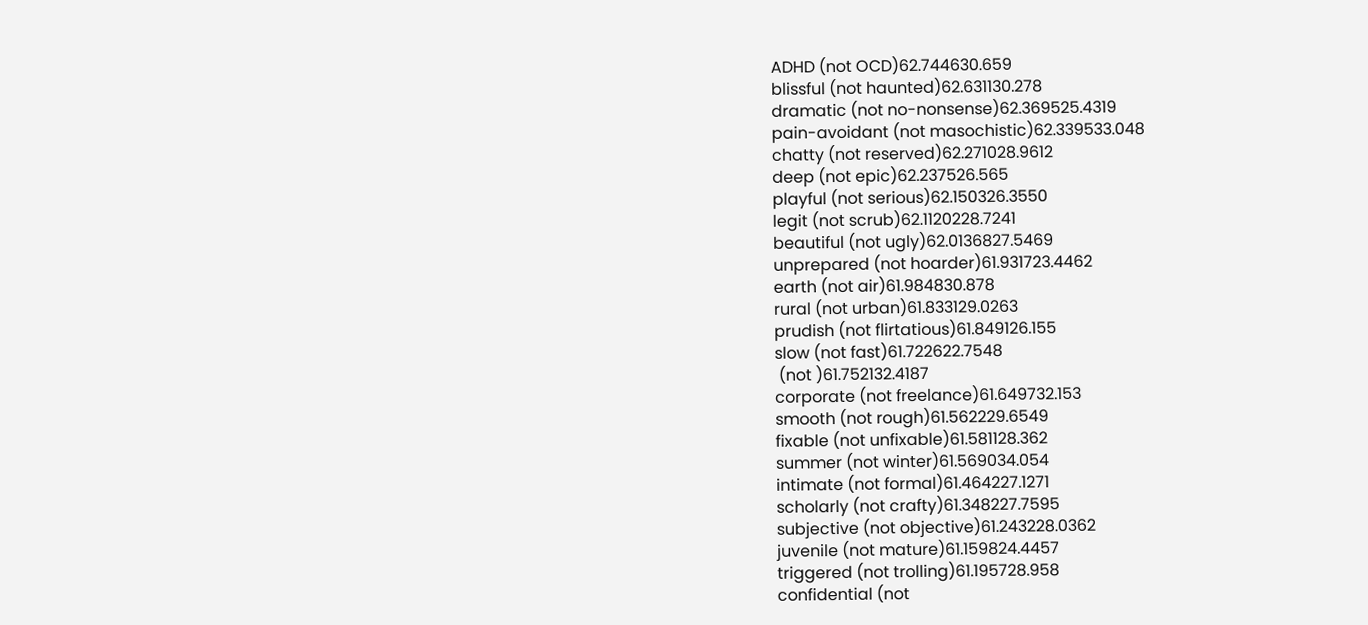ADHD (not OCD)62.744630.659
blissful (not haunted)62.631130.278
dramatic (not no-nonsense)62.369525.4319
pain-avoidant (not masochistic)62.339533.048
chatty (not reserved)62.271028.9612
deep (not epic)62.237526.565
playful (not serious)62.150326.3550
legit (not scrub)62.1120228.7241
beautiful (not ugly)62.0136827.5469
unprepared (not hoarder)61.931723.4462
earth (not air)61.984830.878
rural (not urban)61.833129.0263
prudish (not flirtatious)61.849126.155
slow (not fast)61.722622.7548
 (not )61.752132.4187
corporate (not freelance)61.649732.153
smooth (not rough)61.562229.6549
fixable (not unfixable)61.581128.362
summer (not winter)61.569034.054
intimate (not formal)61.464227.1271
scholarly (not crafty)61.348227.7595
subjective (not objective)61.243228.0362
juvenile (not mature)61.159824.4457
triggered (not trolling)61.195728.958
confidential (not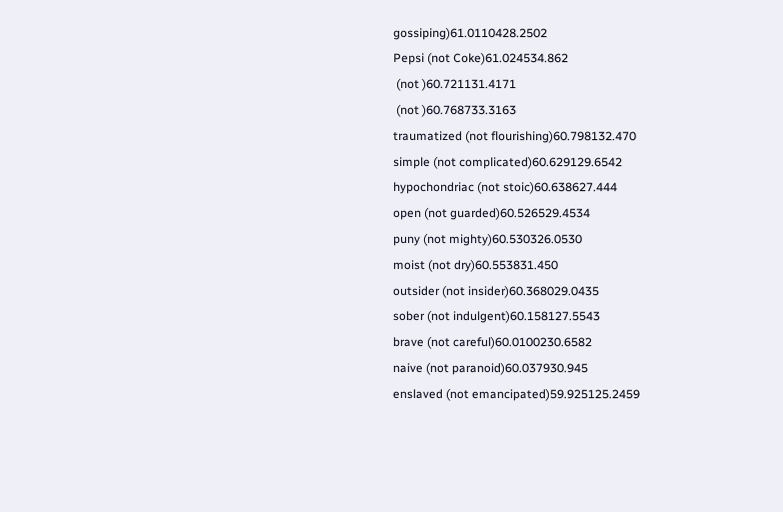gossiping)61.0110428.2502
Pepsi (not Coke)61.024534.862
 (not )60.721131.4171
 (not )60.768733.3163
traumatized (not flourishing)60.798132.470
simple (not complicated)60.629129.6542
hypochondriac (not stoic)60.638627.444
open (not guarded)60.526529.4534
puny (not mighty)60.530326.0530
moist (not dry)60.553831.450
outsider (not insider)60.368029.0435
sober (not indulgent)60.158127.5543
brave (not careful)60.0100230.6582
naive (not paranoid)60.037930.945
enslaved (not emancipated)59.925125.2459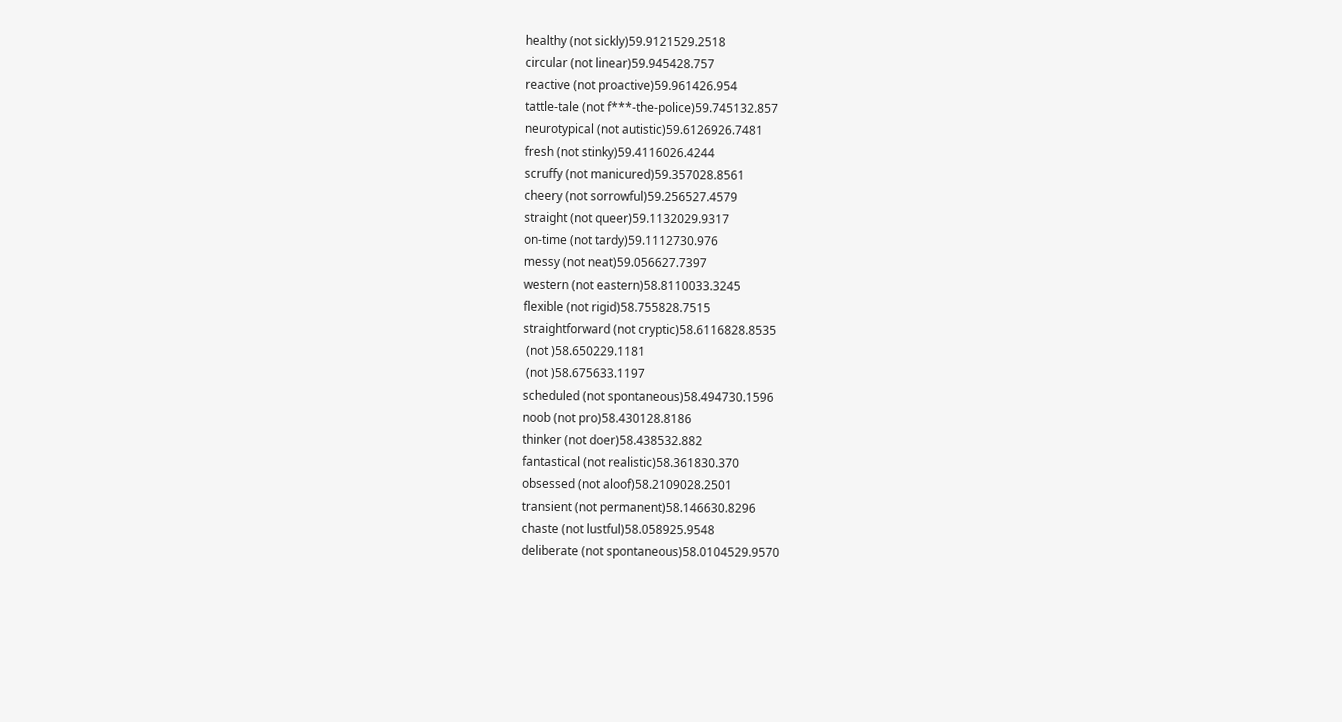healthy (not sickly)59.9121529.2518
circular (not linear)59.945428.757
reactive (not proactive)59.961426.954
tattle-tale (not f***-the-police)59.745132.857
neurotypical (not autistic)59.6126926.7481
fresh (not stinky)59.4116026.4244
scruffy (not manicured)59.357028.8561
cheery (not sorrowful)59.256527.4579
straight (not queer)59.1132029.9317
on-time (not tardy)59.1112730.976
messy (not neat)59.056627.7397
western (not eastern)58.8110033.3245
flexible (not rigid)58.755828.7515
straightforward (not cryptic)58.6116828.8535
 (not )58.650229.1181
 (not )58.675633.1197
scheduled (not spontaneous)58.494730.1596
noob (not pro)58.430128.8186
thinker (not doer)58.438532.882
fantastical (not realistic)58.361830.370
obsessed (not aloof)58.2109028.2501
transient (not permanent)58.146630.8296
chaste (not lustful)58.058925.9548
deliberate (not spontaneous)58.0104529.9570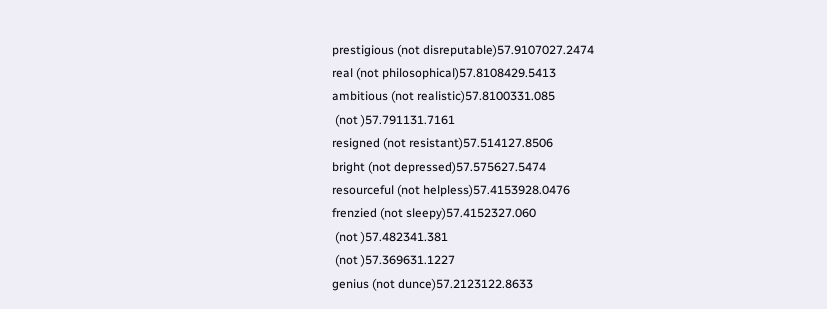prestigious (not disreputable)57.9107027.2474
real (not philosophical)57.8108429.5413
ambitious (not realistic)57.8100331.085
 (not )57.791131.7161
resigned (not resistant)57.514127.8506
bright (not depressed)57.575627.5474
resourceful (not helpless)57.4153928.0476
frenzied (not sleepy)57.4152327.060
 (not )57.482341.381
 (not )57.369631.1227
genius (not dunce)57.2123122.8633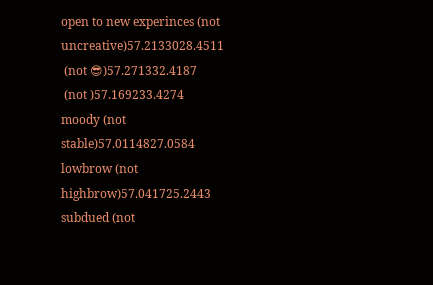open to new experinces (not uncreative)57.2133028.4511
 (not 😎)57.271332.4187
 (not )57.169233.4274
moody (not stable)57.0114827.0584
lowbrow (not highbrow)57.041725.2443
subdued (not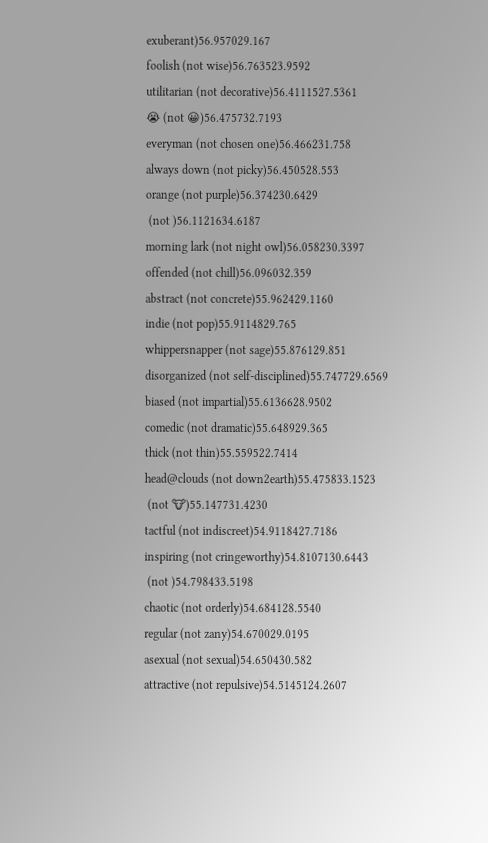exuberant)56.957029.167
foolish (not wise)56.763523.9592
utilitarian (not decorative)56.4111527.5361
😭 (not 😀)56.475732.7193
everyman (not chosen one)56.466231.758
always down (not picky)56.450528.553
orange (not purple)56.374230.6429
 (not )56.1121634.6187
morning lark (not night owl)56.058230.3397
offended (not chill)56.096032.359
abstract (not concrete)55.962429.1160
indie (not pop)55.9114829.765
whippersnapper (not sage)55.876129.851
disorganized (not self-disciplined)55.747729.6569
biased (not impartial)55.6136628.9502
comedic (not dramatic)55.648929.365
thick (not thin)55.559522.7414
head@clouds (not down2earth)55.475833.1523
 (not 🐮)55.147731.4230
tactful (not indiscreet)54.9118427.7186
inspiring (not cringeworthy)54.8107130.6443
 (not )54.798433.5198
chaotic (not orderly)54.684128.5540
regular (not zany)54.670029.0195
asexual (not sexual)54.650430.582
attractive (not repulsive)54.5145124.2607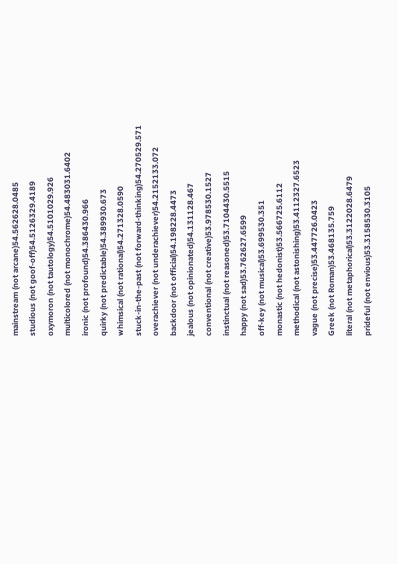mainstream (not arcane)54.562628.0485
studious (not goof-off)54.5126329.4189
oxymoron (not tautology)54.5101029.926
multicolored (not monochrome)54.483031.6402
ironic (not profound)54.386430.966
quirky (not predictable)54.389930.673
whimsical (not rational)54.271328.0590
stuck-in-the-past (not forward-thinking)54.270529.571
overachiever (not underachiever)54.2152133.072
backdoor (not official)54.198228.4473
jealous (not opinionated)54.131128.467
conventional (not creative)53.978530.1527
instinctual (not reasoned)53.7104430.5515
happy (not sad)53.762627.6599
off-key (not musical)53.699530.351
monastic (not hedonist)53.566725.6112
methodical (not astonishing)53.4112327.6523
vague (not precise)53.447726.0423
Greek (not Roman)53.468135.759
literal (not metaphorical)53.3122028.6479
prideful (not envious)53.3158530.3105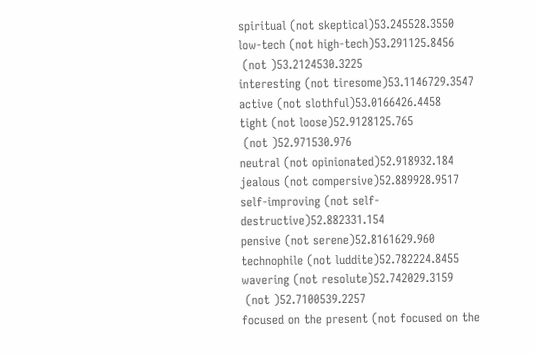spiritual (not skeptical)53.245528.3550
low-tech (not high-tech)53.291125.8456
 (not )53.2124530.3225
interesting (not tiresome)53.1146729.3547
active (not slothful)53.0166426.4458
tight (not loose)52.9128125.765
 (not )52.971530.976
neutral (not opinionated)52.918932.184
jealous (not compersive)52.889928.9517
self-improving (not self-destructive)52.882331.154
pensive (not serene)52.8161629.960
technophile (not luddite)52.782224.8455
wavering (not resolute)52.742029.3159
 (not )52.7100539.2257
focused on the present (not focused on the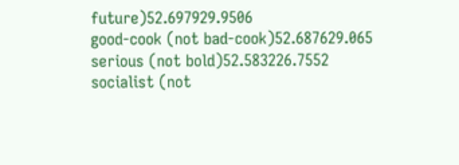future)52.697929.9506
good-cook (not bad-cook)52.687629.065
serious (not bold)52.583226.7552
socialist (not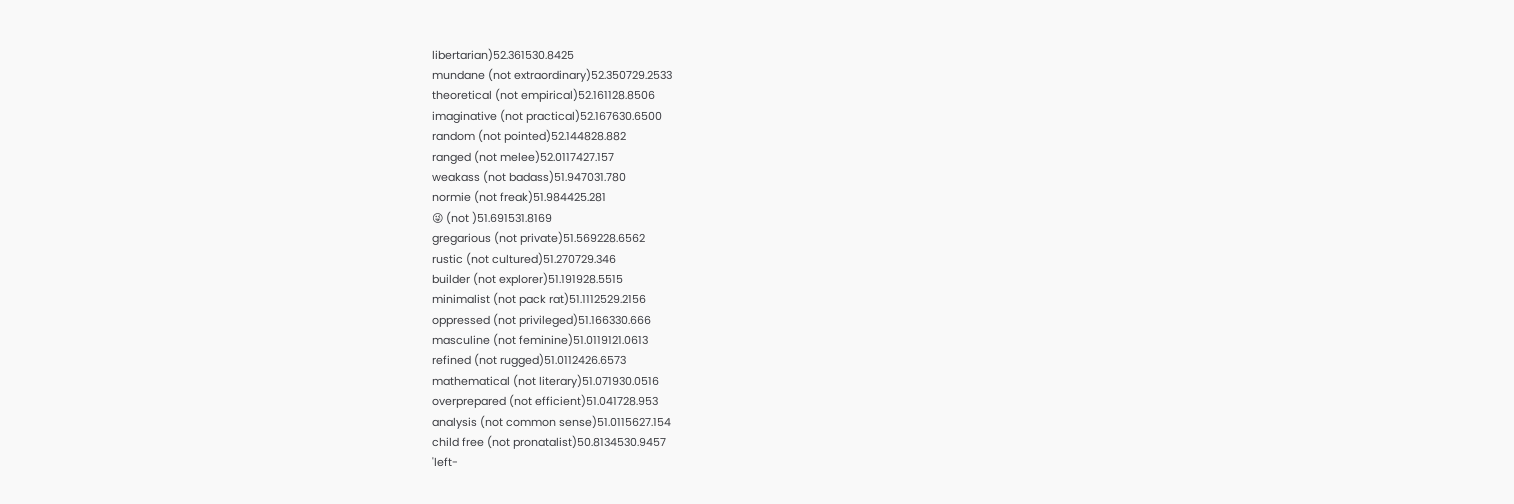libertarian)52.361530.8425
mundane (not extraordinary)52.350729.2533
theoretical (not empirical)52.161128.8506
imaginative (not practical)52.167630.6500
random (not pointed)52.144828.882
ranged (not melee)52.0117427.157
weakass (not badass)51.947031.780
normie (not freak)51.984425.281
😜 (not )51.691531.8169
gregarious (not private)51.569228.6562
rustic (not cultured)51.270729.346
builder (not explorer)51.191928.5515
minimalist (not pack rat)51.1112529.2156
oppressed (not privileged)51.166330.666
masculine (not feminine)51.0119121.0613
refined (not rugged)51.0112426.6573
mathematical (not literary)51.071930.0516
overprepared (not efficient)51.041728.953
analysis (not common sense)51.0115627.154
child free (not pronatalist)50.8134530.9457
'left-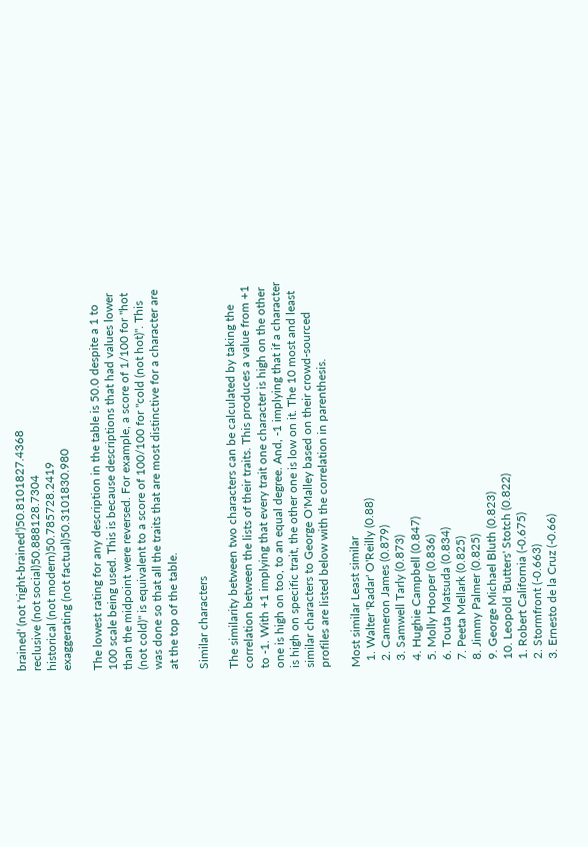brained' (not 'right-brained')50.8101827.4368
reclusive (not social)50.888128.7304
historical (not modern)50.785728.2419
exaggerating (not factual)50.3101830.980

The lowest rating for any description in the table is 50.0 despite a 1 to 100 scale being used. This is because descriptions that had values lower than the midpoint were reversed. For example, a score of 1/100 for "hot (not cold)" is equivalent to a score of 100/100 for "cold (not hot)". This was done so that all the traits that are most distinctive for a character are at the top of the table.

Similar characters

The similarity between two characters can be calculated by taking the correlation between the lists of their traits. This produces a value from +1 to -1. With +1 implying that every trait one character is high on the other one is high on too, to an equal degree. And, -1 implying that if a character is high on specific trait, the other one is low on it. The 10 most and least similar characters to George O'Malley based on their crowd-sourced profiles are listed below with the correlation in parenthesis.

Most similar Least similar
  1. Walter 'Radar' O'Reilly (0.88)
  2. Cameron James (0.879)
  3. Samwell Tarly (0.873)
  4. Hughie Campbell (0.847)
  5. Molly Hooper (0.836)
  6. Touta Matsuda (0.834)
  7. Peeta Mellark (0.825)
  8. Jimmy Palmer (0.825)
  9. George Michael Bluth (0.823)
  10. Leopold 'Butters' Stotch (0.822)
  1. Robert California (-0.675)
  2. Stormfront (-0.663)
  3. Ernesto de la Cruz (-0.66)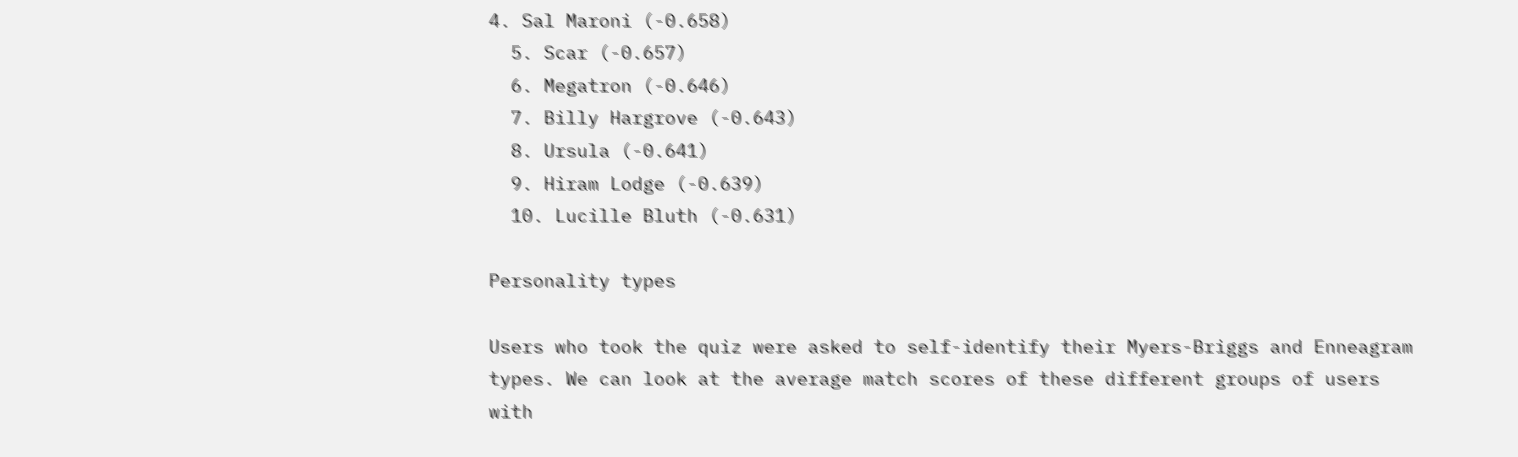4. Sal Maroni (-0.658)
  5. Scar (-0.657)
  6. Megatron (-0.646)
  7. Billy Hargrove (-0.643)
  8. Ursula (-0.641)
  9. Hiram Lodge (-0.639)
  10. Lucille Bluth (-0.631)

Personality types

Users who took the quiz were asked to self-identify their Myers-Briggs and Enneagram types. We can look at the average match scores of these different groups of users with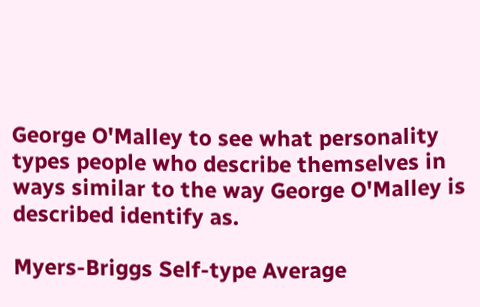George O'Malley to see what personality types people who describe themselves in ways similar to the way George O'Malley is described identify as.

Myers-Briggs Self-type Average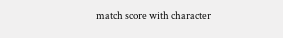match score with character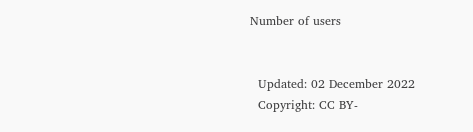Number of users


  Updated: 02 December 2022
  Copyright: CC BY-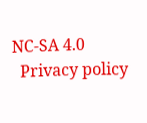NC-SA 4.0
  Privacy policy